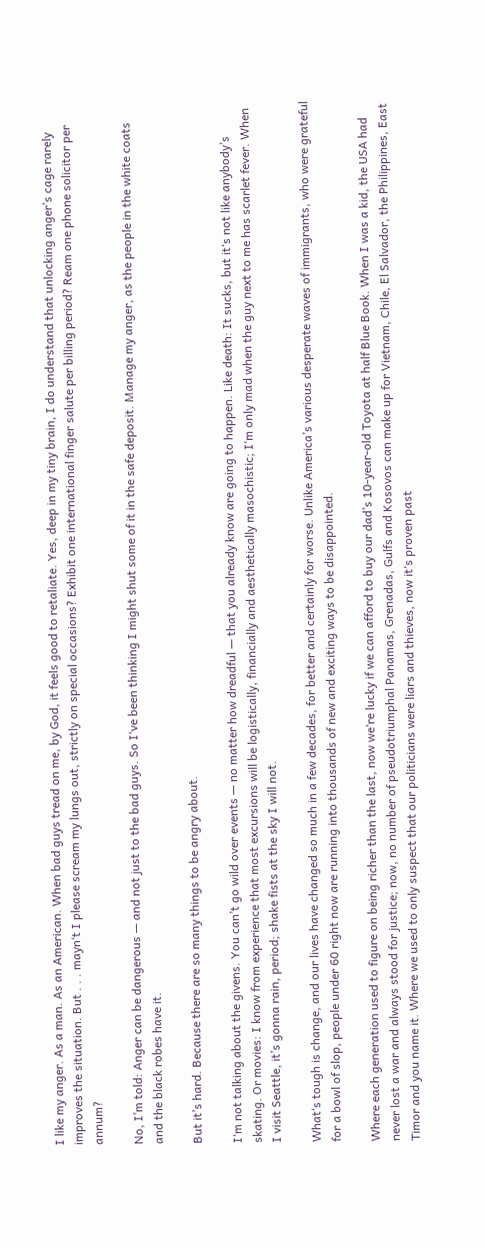I like my anger. As a man. As an American. When bad guys tread on me, by God, it feels good to retaliate. Yes, deep in my tiny brain, I do understand that unlocking anger’s cage rarely improves the situation. But . . . mayn‘t I please scream my lungs out, strictly on special occasions? Exhibit one international finger salute per billing period? Ream one phone solicitor per annum?

No, I’m told: Anger can be dangerous — and not just to the bad guys. So I‘ve been thinking I might shut some of it in the safe deposit. Manage my anger, as the people in the white coats and the black robes have it.

But it’s hard. Because there are so many things to be angry about.

I‘m not talking about the givens. You can’t go wild over events — no matter how dreadful — that you already know are going to happen. Like death: It sucks, but it‘s not like anybody’s skating. Or movies: I know from experience that most excursions will be logistically, financially and aesthetically masochistic; I‘m only mad when the guy next to me has scarlet fever. When I visit Seattle, it’s gonna rain, period; shake fists at the sky I will not.

What‘s tough is change, and our lives have changed so much in a few decades, for better and certainly for worse. Unlike America’s various desperate waves of immigrants, who were grateful for a bowl of slop, people under 60 right now are running into thousands of new and exciting ways to be disappointed.

Where each generation used to figure on being richer than the last, now we‘re lucky if we can afford to buy our dad’s 10-year-old Toyota at half Blue Book. When I was a kid, the USA had never lost a war and always stood for justice; now, no number of pseudotriumphal Panamas, Grenadas, Gulfs and Kosovos can make up for Vietnam, Chile, El Salvador, the Philippines, East Timor and you name it. Where we used to only suspect that our politicians were liars and thieves, now it‘s proven past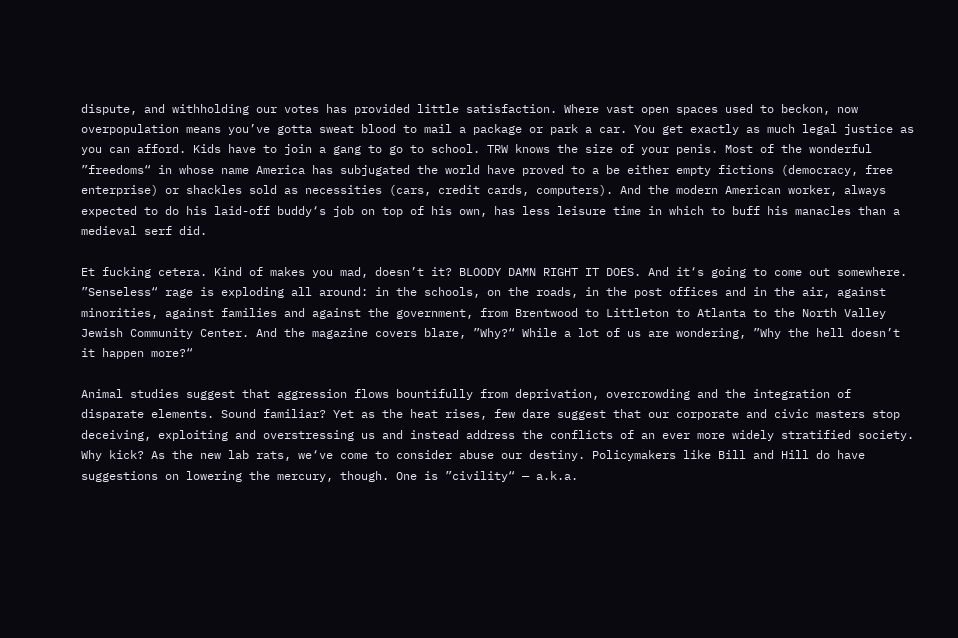dispute, and withholding our votes has provided little satisfaction. Where vast open spaces used to beckon, now overpopulation means you’ve gotta sweat blood to mail a package or park a car. You get exactly as much legal justice as you can afford. Kids have to join a gang to go to school. TRW knows the size of your penis. Most of the wonderful ”freedoms“ in whose name America has subjugated the world have proved to a be either empty fictions (democracy, free enterprise) or shackles sold as necessities (cars, credit cards, computers). And the modern American worker, always expected to do his laid-off buddy‘s job on top of his own, has less leisure time in which to buff his manacles than a medieval serf did.

Et fucking cetera. Kind of makes you mad, doesn’t it? BLOODY DAMN RIGHT IT DOES. And it‘s going to come out somewhere. ”Senseless“ rage is exploding all around: in the schools, on the roads, in the post offices and in the air, against minorities, against families and against the government, from Brentwood to Littleton to Atlanta to the North Valley Jewish Community Center. And the magazine covers blare, ”Why?“ While a lot of us are wondering, ”Why the hell doesn’t it happen more?“

Animal studies suggest that aggression flows bountifully from deprivation, overcrowding and the integration of disparate elements. Sound familiar? Yet as the heat rises, few dare suggest that our corporate and civic masters stop deceiving, exploiting and overstressing us and instead address the conflicts of an ever more widely stratified society. Why kick? As the new lab rats, we‘ve come to consider abuse our destiny. Policymakers like Bill and Hill do have suggestions on lowering the mercury, though. One is ”civility“ — a.k.a.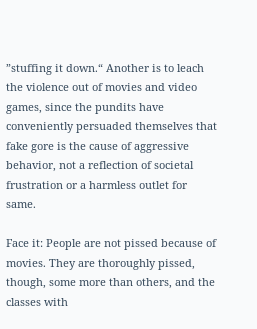”stuffing it down.“ Another is to leach the violence out of movies and video games, since the pundits have conveniently persuaded themselves that fake gore is the cause of aggressive behavior, not a reflection of societal frustration or a harmless outlet for same.

Face it: People are not pissed because of movies. They are thoroughly pissed, though, some more than others, and the classes with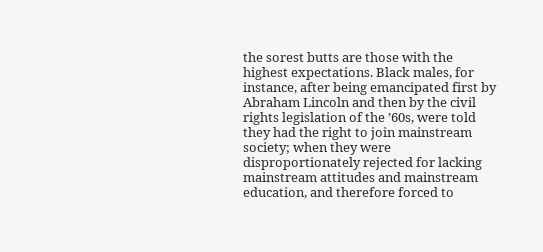the sorest butts are those with the highest expectations. Black males, for instance, after being emancipated first by Abraham Lincoln and then by the civil rights legislation of the ’60s, were told they had the right to join mainstream society; when they were disproportionately rejected for lacking mainstream attitudes and mainstream education, and therefore forced to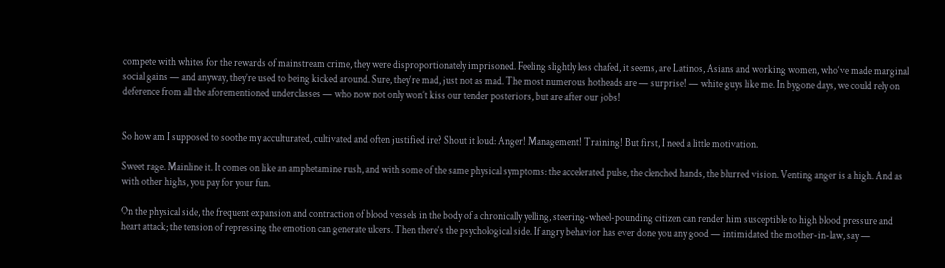compete with whites for the rewards of mainstream crime, they were disproportionately imprisoned. Feeling slightly less chafed, it seems, are Latinos, Asians and working women, who‘ve made marginal social gains — and anyway, they’re used to being kicked around. Sure, they‘re mad, just not as mad. The most numerous hotheads are — surprise! — white guys like me. In bygone days, we could rely on deference from all the aforementioned underclasses — who now not only won’t kiss our tender posteriors, but are after our jobs!


So how am I supposed to soothe my acculturated, cultivated and often justified ire? Shout it loud: Anger! Management! Training! But first, I need a little motivation.

Sweet rage. Mainline it. It comes on like an amphetamine rush, and with some of the same physical symptoms: the accelerated pulse, the clenched hands, the blurred vision. Venting anger is a high. And as with other highs, you pay for your fun.

On the physical side, the frequent expansion and contraction of blood vessels in the body of a chronically yelling, steering-wheel-pounding citizen can render him susceptible to high blood pressure and heart attack; the tension of repressing the emotion can generate ulcers. Then there‘s the psychological side. If angry behavior has ever done you any good — intimidated the mother-in-law, say —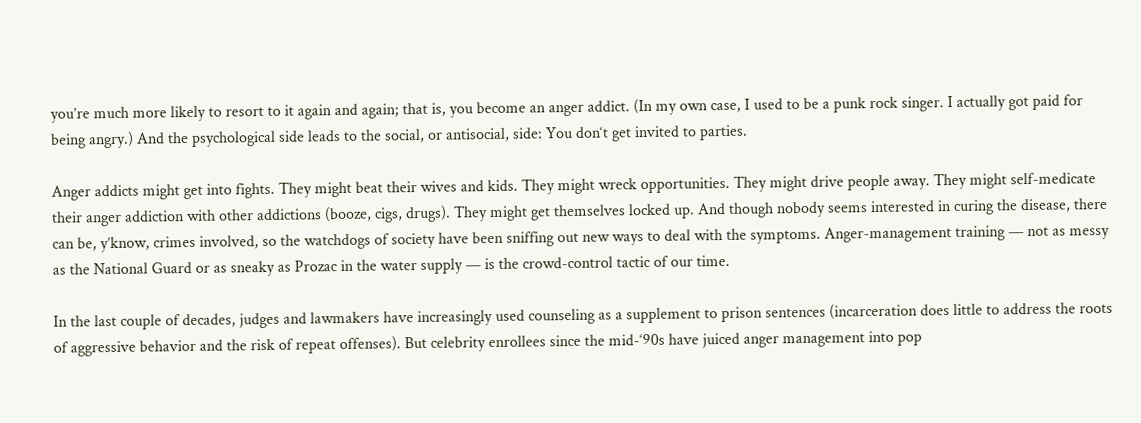you’re much more likely to resort to it again and again; that is, you become an anger addict. (In my own case, I used to be a punk rock singer. I actually got paid for being angry.) And the psychological side leads to the social, or antisocial, side: You don‘t get invited to parties.

Anger addicts might get into fights. They might beat their wives and kids. They might wreck opportunities. They might drive people away. They might self-medicate their anger addiction with other addictions (booze, cigs, drugs). They might get themselves locked up. And though nobody seems interested in curing the disease, there can be, y’know, crimes involved, so the watchdogs of society have been sniffing out new ways to deal with the symptoms. Anger-management training — not as messy as the National Guard or as sneaky as Prozac in the water supply — is the crowd-control tactic of our time.

In the last couple of decades, judges and lawmakers have increasingly used counseling as a supplement to prison sentences (incarceration does little to address the roots of aggressive behavior and the risk of repeat offenses). But celebrity enrollees since the mid-‘90s have juiced anger management into pop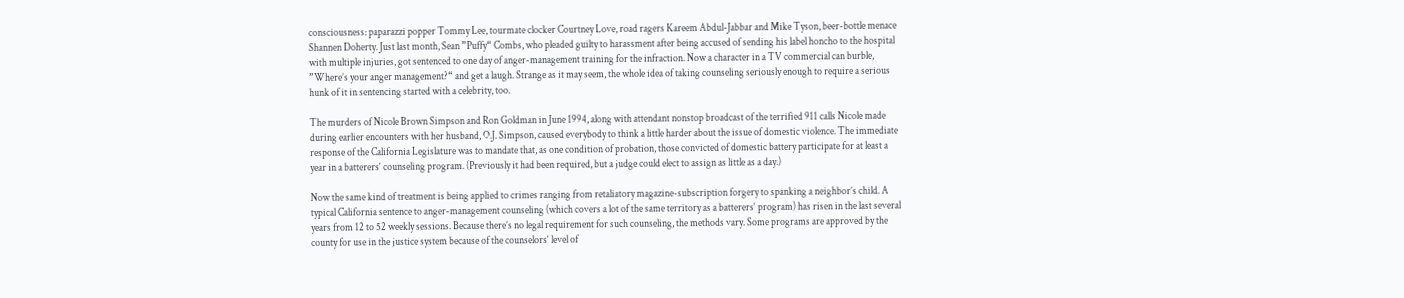consciousness: paparazzi popper Tommy Lee, tourmate clocker Courtney Love, road ragers Kareem Abdul-Jabbar and Mike Tyson, beer-bottle menace Shannen Doherty. Just last month, Sean ”Puffy“ Combs, who pleaded guilty to harassment after being accused of sending his label honcho to the hospital with multiple injuries, got sentenced to one day of anger-management training for the infraction. Now a character in a TV commercial can burble, ”Where’s your anger management?“ and get a laugh. Strange as it may seem, the whole idea of taking counseling seriously enough to require a serious hunk of it in sentencing started with a celebrity, too.

The murders of Nicole Brown Simpson and Ron Goldman in June 1994, along with attendant nonstop broadcast of the terrified 911 calls Nicole made during earlier encounters with her husband, O.J. Simpson, caused everybody to think a little harder about the issue of domestic violence. The immediate response of the California Legislature was to mandate that, as one condition of probation, those convicted of domestic battery participate for at least a year in a batterers‘ counseling program. (Previously it had been required, but a judge could elect to assign as little as a day.)

Now the same kind of treatment is being applied to crimes ranging from retaliatory magazine-subscription forgery to spanking a neighbor’s child. A typical California sentence to anger-management counseling (which covers a lot of the same territory as a batterers‘ program) has risen in the last several years from 12 to 52 weekly sessions. Because there’s no legal requirement for such counseling, the methods vary. Some programs are approved by the county for use in the justice system because of the counselors‘ level of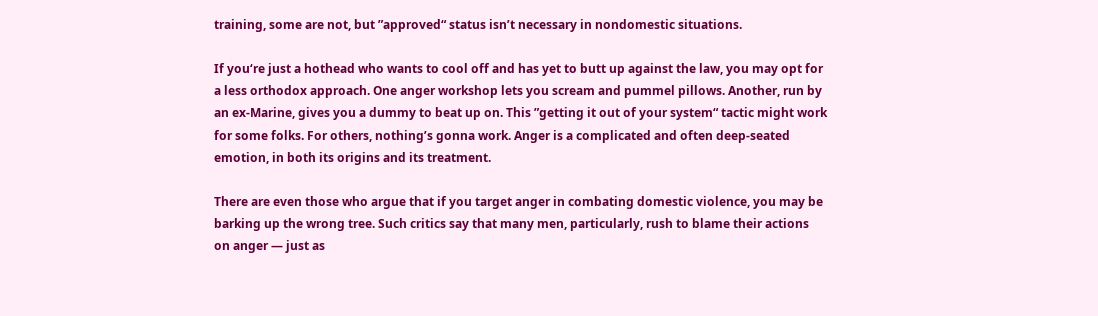training, some are not, but ”approved“ status isn’t necessary in nondomestic situations.

If you‘re just a hothead who wants to cool off and has yet to butt up against the law, you may opt for a less orthodox approach. One anger workshop lets you scream and pummel pillows. Another, run by an ex-Marine, gives you a dummy to beat up on. This ”getting it out of your system“ tactic might work for some folks. For others, nothing’s gonna work. Anger is a complicated and often deep-seated emotion, in both its origins and its treatment.

There are even those who argue that if you target anger in combating domestic violence, you may be barking up the wrong tree. Such critics say that many men, particularly, rush to blame their actions on anger — just as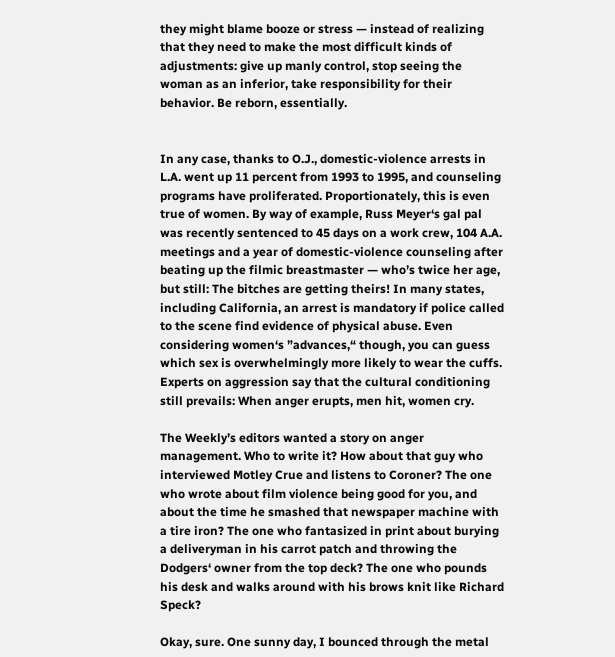they might blame booze or stress — instead of realizing that they need to make the most difficult kinds of adjustments: give up manly control, stop seeing the woman as an inferior, take responsibility for their behavior. Be reborn, essentially.


In any case, thanks to O.J., domestic-violence arrests in L.A. went up 11 percent from 1993 to 1995, and counseling programs have proliferated. Proportionately, this is even true of women. By way of example, Russ Meyer‘s gal pal was recently sentenced to 45 days on a work crew, 104 A.A. meetings and a year of domestic-violence counseling after beating up the filmic breastmaster — who’s twice her age, but still: The bitches are getting theirs! In many states, including California, an arrest is mandatory if police called to the scene find evidence of physical abuse. Even considering women‘s ”advances,“ though, you can guess which sex is overwhelmingly more likely to wear the cuffs. Experts on aggression say that the cultural conditioning still prevails: When anger erupts, men hit, women cry.

The Weekly’s editors wanted a story on anger management. Who to write it? How about that guy who interviewed Motley Crue and listens to Coroner? The one who wrote about film violence being good for you, and about the time he smashed that newspaper machine with a tire iron? The one who fantasized in print about burying a deliveryman in his carrot patch and throwing the Dodgers‘ owner from the top deck? The one who pounds his desk and walks around with his brows knit like Richard Speck?

Okay, sure. One sunny day, I bounced through the metal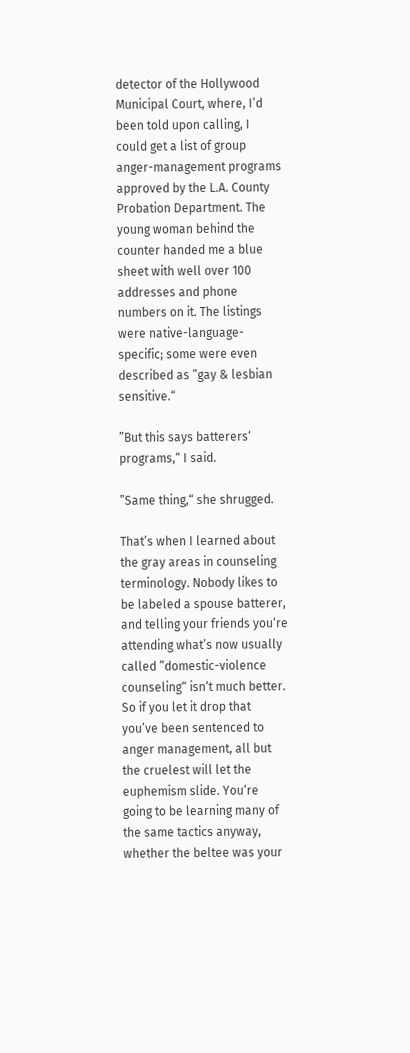detector of the Hollywood Municipal Court, where, I’d been told upon calling, I could get a list of group anger-management programs approved by the L.A. County Probation Department. The young woman behind the counter handed me a blue sheet with well over 100 addresses and phone numbers on it. The listings were native-language-specific; some were even described as ”gay & lesbian sensitive.“

”But this says batterers‘ programs,“ I said.

”Same thing,“ she shrugged.

That’s when I learned about the gray areas in counseling terminology. Nobody likes to be labeled a spouse batterer, and telling your friends you‘re attending what’s now usually called ”domestic-violence counseling“ isn‘t much better. So if you let it drop that you’ve been sentenced to anger management, all but the cruelest will let the euphemism slide. You‘re going to be learning many of the same tactics anyway, whether the beltee was your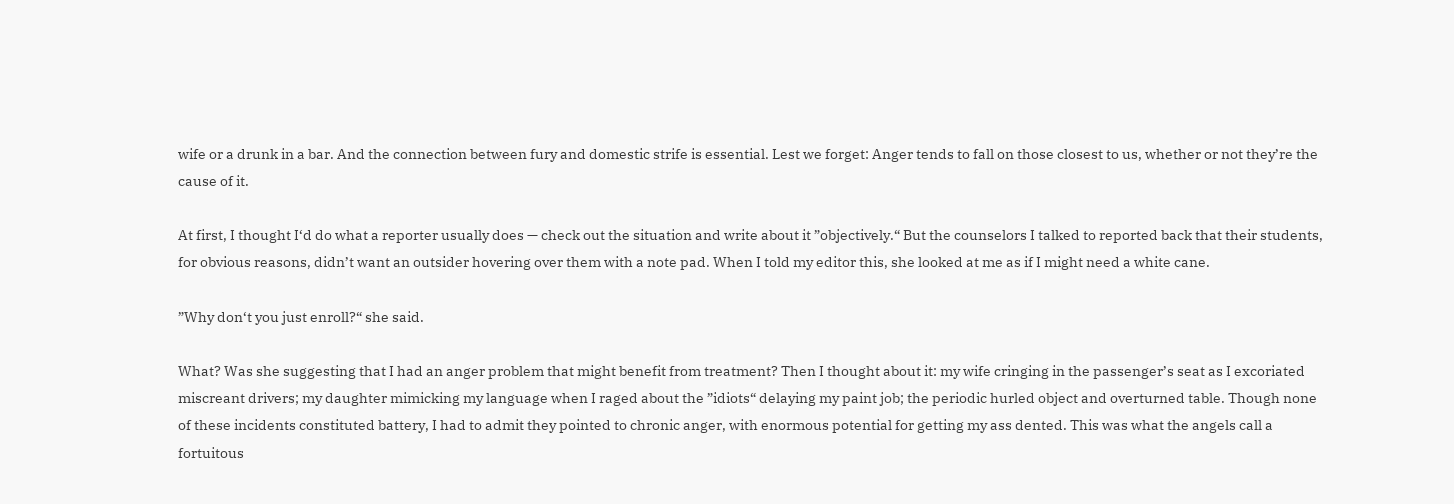wife or a drunk in a bar. And the connection between fury and domestic strife is essential. Lest we forget: Anger tends to fall on those closest to us, whether or not they’re the cause of it.

At first, I thought I‘d do what a reporter usually does — check out the situation and write about it ”objectively.“ But the counselors I talked to reported back that their students, for obvious reasons, didn’t want an outsider hovering over them with a note pad. When I told my editor this, she looked at me as if I might need a white cane.

”Why don‘t you just enroll?“ she said.

What? Was she suggesting that I had an anger problem that might benefit from treatment? Then I thought about it: my wife cringing in the passenger’s seat as I excoriated miscreant drivers; my daughter mimicking my language when I raged about the ”idiots“ delaying my paint job; the periodic hurled object and overturned table. Though none of these incidents constituted battery, I had to admit they pointed to chronic anger, with enormous potential for getting my ass dented. This was what the angels call a fortuitous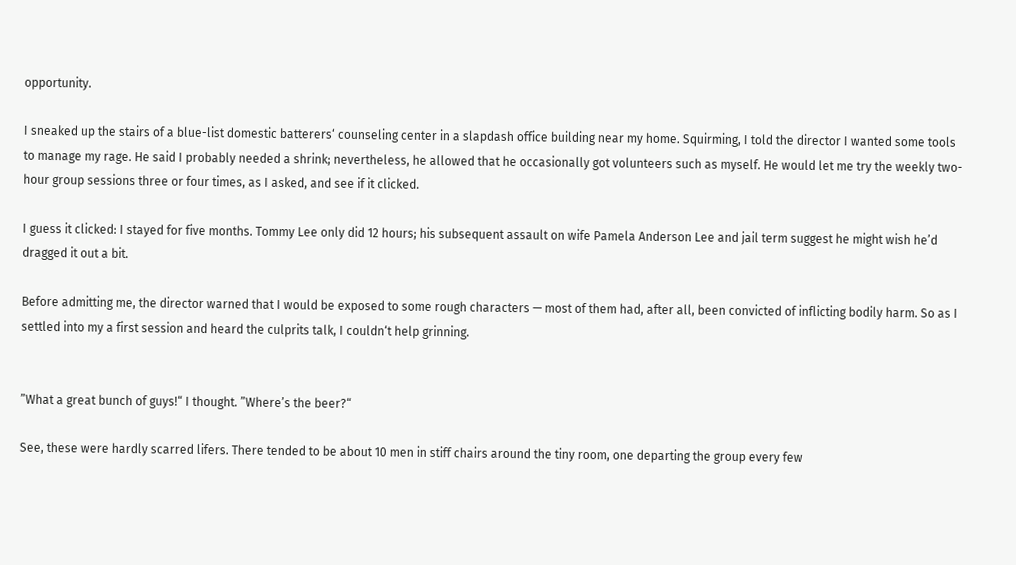opportunity.

I sneaked up the stairs of a blue-list domestic batterers‘ counseling center in a slapdash office building near my home. Squirming, I told the director I wanted some tools to manage my rage. He said I probably needed a shrink; nevertheless, he allowed that he occasionally got volunteers such as myself. He would let me try the weekly two-hour group sessions three or four times, as I asked, and see if it clicked.

I guess it clicked: I stayed for five months. Tommy Lee only did 12 hours; his subsequent assault on wife Pamela Anderson Lee and jail term suggest he might wish he’d dragged it out a bit.

Before admitting me, the director warned that I would be exposed to some rough characters — most of them had, after all, been convicted of inflicting bodily harm. So as I settled into my a first session and heard the culprits talk, I couldn‘t help grinning.


”What a great bunch of guys!“ I thought. ”Where’s the beer?“

See, these were hardly scarred lifers. There tended to be about 10 men in stiff chairs around the tiny room, one departing the group every few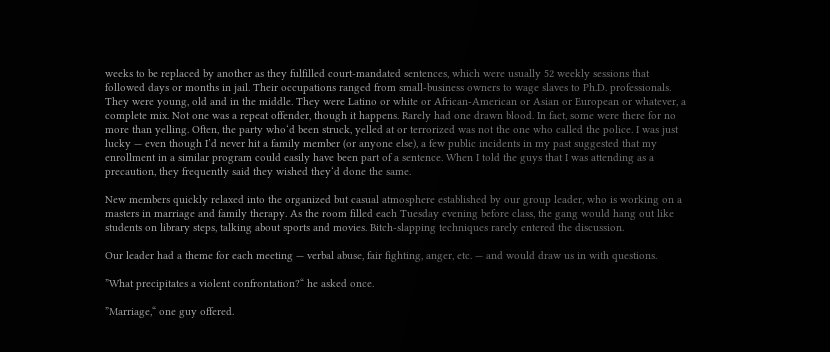weeks to be replaced by another as they fulfilled court-mandated sentences, which were usually 52 weekly sessions that followed days or months in jail. Their occupations ranged from small-business owners to wage slaves to Ph.D. professionals. They were young, old and in the middle. They were Latino or white or African-American or Asian or European or whatever, a complete mix. Not one was a repeat offender, though it happens. Rarely had one drawn blood. In fact, some were there for no more than yelling. Often, the party who‘d been struck, yelled at or terrorized was not the one who called the police. I was just lucky — even though I’d never hit a family member (or anyone else), a few public incidents in my past suggested that my enrollment in a similar program could easily have been part of a sentence. When I told the guys that I was attending as a precaution, they frequently said they wished they‘d done the same.

New members quickly relaxed into the organized but casual atmosphere established by our group leader, who is working on a masters in marriage and family therapy. As the room filled each Tuesday evening before class, the gang would hang out like students on library steps, talking about sports and movies. Bitch-slapping techniques rarely entered the discussion.

Our leader had a theme for each meeting — verbal abuse, fair fighting, anger, etc. — and would draw us in with questions.

”What precipitates a violent confrontation?“ he asked once.

”Marriage,“ one guy offered.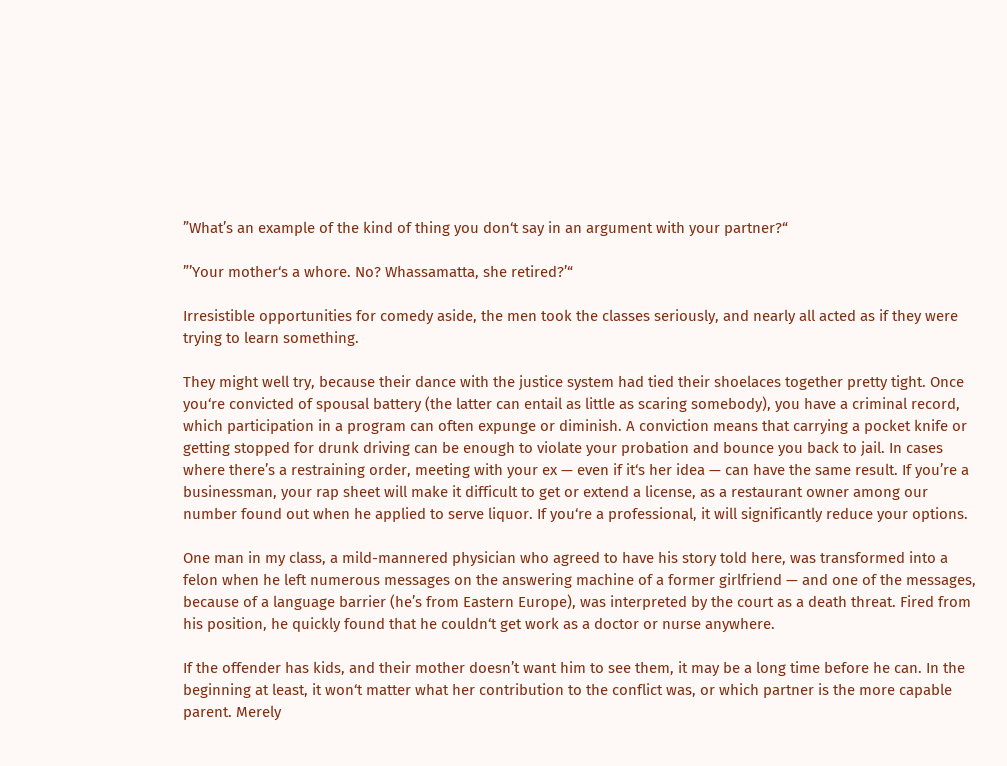”What’s an example of the kind of thing you don‘t say in an argument with your partner?“

”’Your mother‘s a whore. No? Whassamatta, she retired?’“

Irresistible opportunities for comedy aside, the men took the classes seriously, and nearly all acted as if they were trying to learn something.

They might well try, because their dance with the justice system had tied their shoelaces together pretty tight. Once you‘re convicted of spousal battery (the latter can entail as little as scaring somebody), you have a criminal record, which participation in a program can often expunge or diminish. A conviction means that carrying a pocket knife or getting stopped for drunk driving can be enough to violate your probation and bounce you back to jail. In cases where there’s a restraining order, meeting with your ex — even if it‘s her idea — can have the same result. If you’re a businessman, your rap sheet will make it difficult to get or extend a license, as a restaurant owner among our number found out when he applied to serve liquor. If you‘re a professional, it will significantly reduce your options.

One man in my class, a mild-mannered physician who agreed to have his story told here, was transformed into a felon when he left numerous messages on the answering machine of a former girlfriend — and one of the messages, because of a language barrier (he’s from Eastern Europe), was interpreted by the court as a death threat. Fired from his position, he quickly found that he couldn‘t get work as a doctor or nurse anywhere.

If the offender has kids, and their mother doesn’t want him to see them, it may be a long time before he can. In the beginning at least, it won‘t matter what her contribution to the conflict was, or which partner is the more capable parent. Merely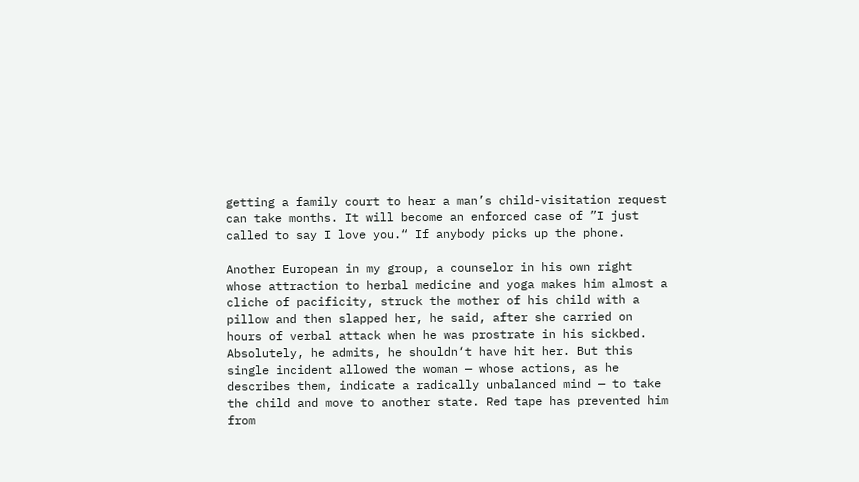getting a family court to hear a man’s child-visitation request can take months. It will become an enforced case of ”I just called to say I love you.“ If anybody picks up the phone.

Another European in my group, a counselor in his own right whose attraction to herbal medicine and yoga makes him almost a cliche of pacificity, struck the mother of his child with a pillow and then slapped her, he said, after she carried on hours of verbal attack when he was prostrate in his sickbed. Absolutely, he admits, he shouldn‘t have hit her. But this single incident allowed the woman — whose actions, as he describes them, indicate a radically unbalanced mind — to take the child and move to another state. Red tape has prevented him from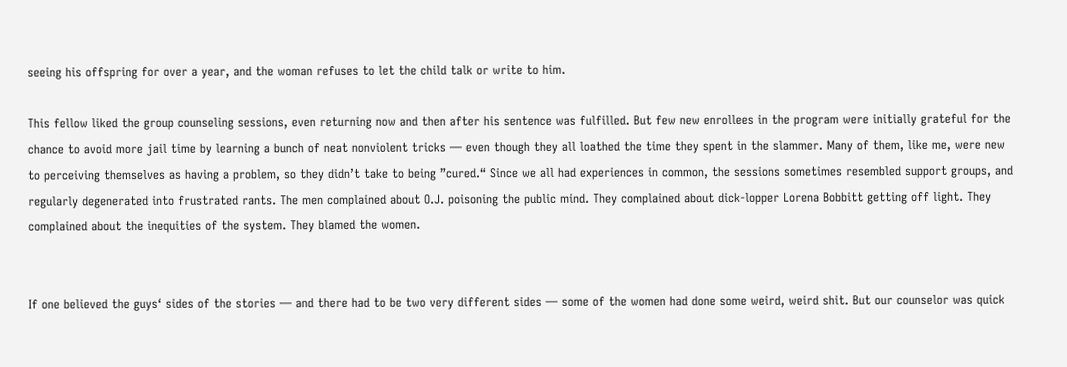seeing his offspring for over a year, and the woman refuses to let the child talk or write to him.

This fellow liked the group counseling sessions, even returning now and then after his sentence was fulfilled. But few new enrollees in the program were initially grateful for the chance to avoid more jail time by learning a bunch of neat nonviolent tricks — even though they all loathed the time they spent in the slammer. Many of them, like me, were new to perceiving themselves as having a problem, so they didn’t take to being ”cured.“ Since we all had experiences in common, the sessions sometimes resembled support groups, and regularly degenerated into frustrated rants. The men complained about O.J. poisoning the public mind. They complained about dick-lopper Lorena Bobbitt getting off light. They complained about the inequities of the system. They blamed the women.


If one believed the guys‘ sides of the stories — and there had to be two very different sides — some of the women had done some weird, weird shit. But our counselor was quick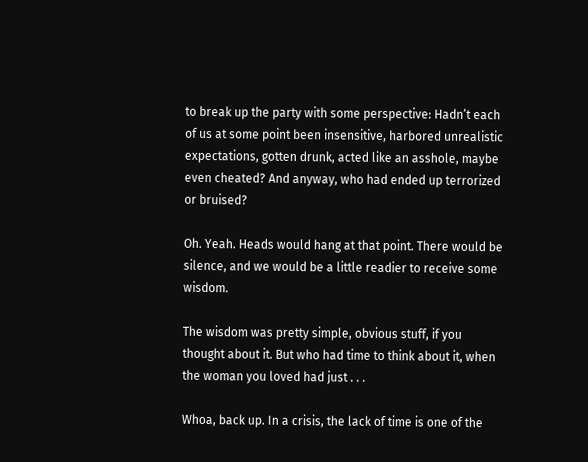to break up the party with some perspective: Hadn’t each of us at some point been insensitive, harbored unrealistic expectations, gotten drunk, acted like an asshole, maybe even cheated? And anyway, who had ended up terrorized or bruised?

Oh. Yeah. Heads would hang at that point. There would be silence, and we would be a little readier to receive some wisdom.

The wisdom was pretty simple, obvious stuff, if you thought about it. But who had time to think about it, when the woman you loved had just . . .

Whoa, back up. In a crisis, the lack of time is one of the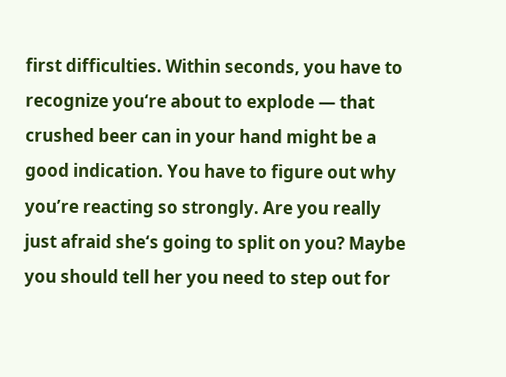first difficulties. Within seconds, you have to recognize you‘re about to explode — that crushed beer can in your hand might be a good indication. You have to figure out why you’re reacting so strongly. Are you really just afraid she‘s going to split on you? Maybe you should tell her you need to step out for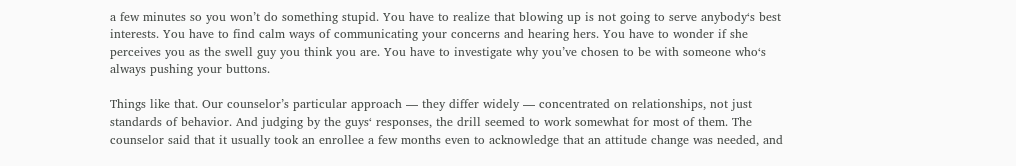a few minutes so you won’t do something stupid. You have to realize that blowing up is not going to serve anybody‘s best interests. You have to find calm ways of communicating your concerns and hearing hers. You have to wonder if she perceives you as the swell guy you think you are. You have to investigate why you’ve chosen to be with someone who‘s always pushing your buttons.

Things like that. Our counselor’s particular approach — they differ widely — concentrated on relationships, not just standards of behavior. And judging by the guys‘ responses, the drill seemed to work somewhat for most of them. The counselor said that it usually took an enrollee a few months even to acknowledge that an attitude change was needed, and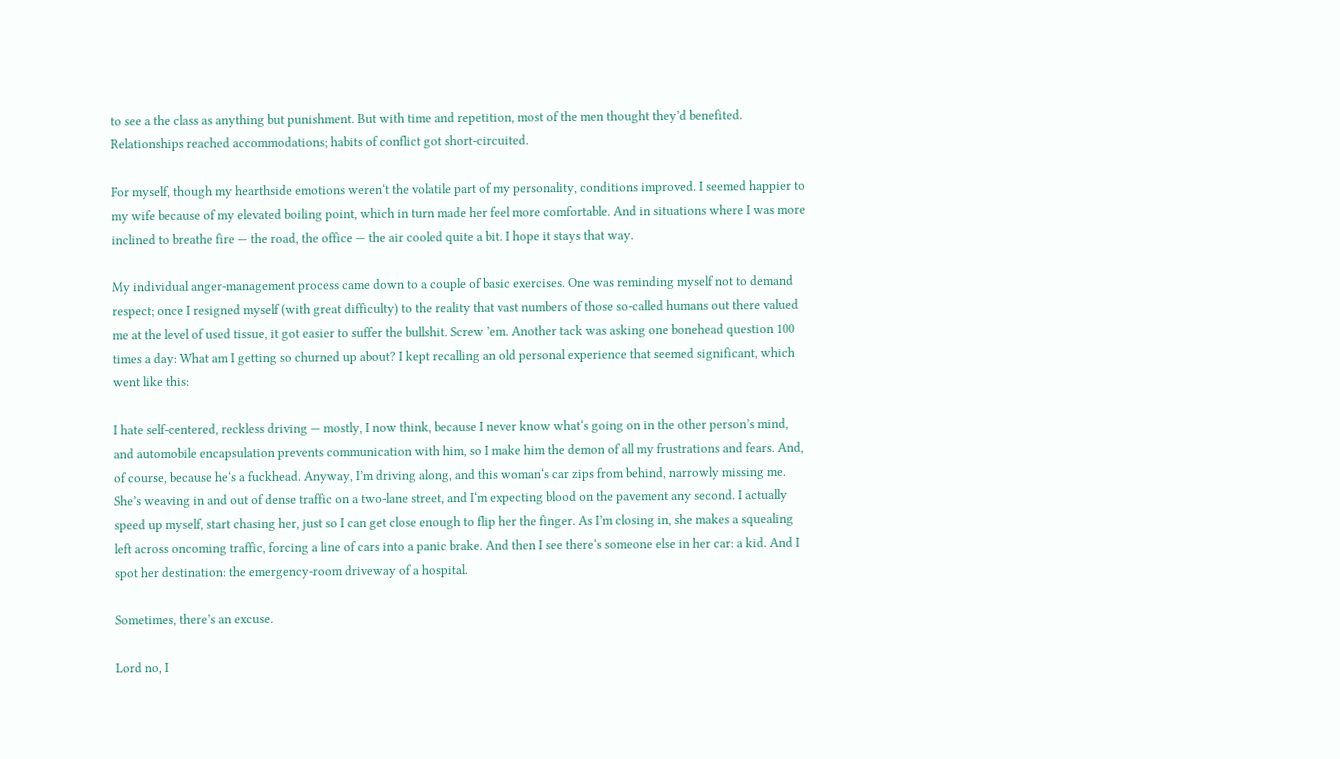to see a the class as anything but punishment. But with time and repetition, most of the men thought they’d benefited. Relationships reached accommodations; habits of conflict got short-circuited.

For myself, though my hearthside emotions weren‘t the volatile part of my personality, conditions improved. I seemed happier to my wife because of my elevated boiling point, which in turn made her feel more comfortable. And in situations where I was more inclined to breathe fire — the road, the office — the air cooled quite a bit. I hope it stays that way.

My individual anger-management process came down to a couple of basic exercises. One was reminding myself not to demand respect; once I resigned myself (with great difficulty) to the reality that vast numbers of those so-called humans out there valued me at the level of used tissue, it got easier to suffer the bullshit. Screw ’em. Another tack was asking one bonehead question 100 times a day: What am I getting so churned up about? I kept recalling an old personal experience that seemed significant, which went like this:

I hate self-centered, reckless driving — mostly, I now think, because I never know what‘s going on in the other person’s mind, and automobile encapsulation prevents communication with him, so I make him the demon of all my frustrations and fears. And, of course, because he‘s a fuckhead. Anyway, I’m driving along, and this woman‘s car zips from behind, narrowly missing me. She’s weaving in and out of dense traffic on a two-lane street, and I‘m expecting blood on the pavement any second. I actually speed up myself, start chasing her, just so I can get close enough to flip her the finger. As I’m closing in, she makes a squealing left across oncoming traffic, forcing a line of cars into a panic brake. And then I see there‘s someone else in her car: a kid. And I spot her destination: the emergency-room driveway of a hospital.

Sometimes, there’s an excuse.

Lord no, I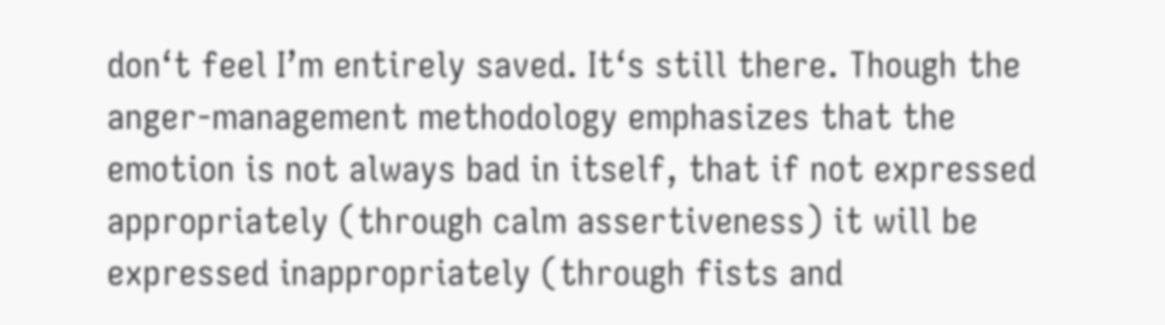don‘t feel I’m entirely saved. It‘s still there. Though the anger-management methodology emphasizes that the emotion is not always bad in itself, that if not expressed appropriately (through calm assertiveness) it will be expressed inappropriately (through fists and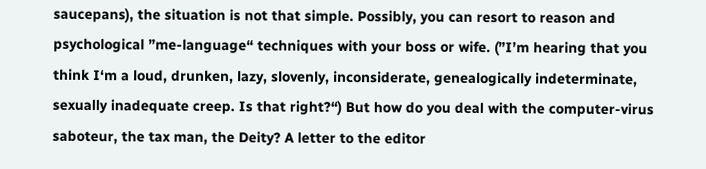saucepans), the situation is not that simple. Possibly, you can resort to reason and psychological ”me-language“ techniques with your boss or wife. (”I’m hearing that you think I‘m a loud, drunken, lazy, slovenly, inconsiderate, genealogically indeterminate, sexually inadequate creep. Is that right?“) But how do you deal with the computer-virus saboteur, the tax man, the Deity? A letter to the editor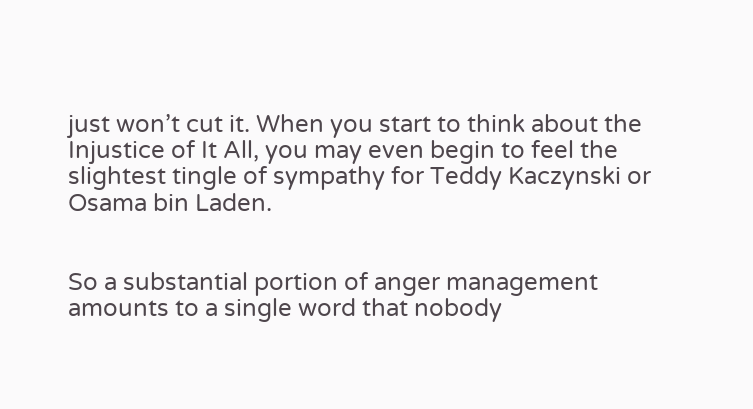just won’t cut it. When you start to think about the Injustice of It All, you may even begin to feel the slightest tingle of sympathy for Teddy Kaczynski or Osama bin Laden.


So a substantial portion of anger management amounts to a single word that nobody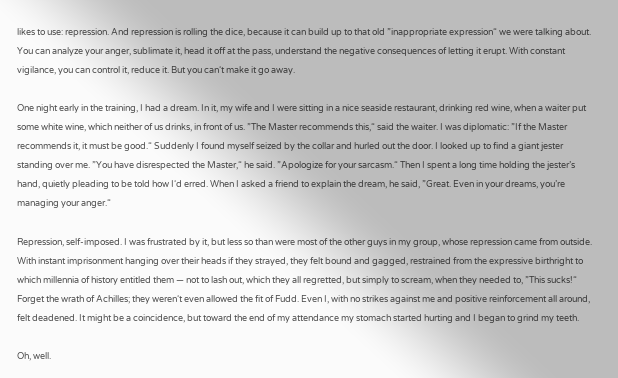likes to use: repression. And repression is rolling the dice, because it can build up to that old ”inappropriate expression“ we were talking about. You can analyze your anger, sublimate it, head it off at the pass, understand the negative consequences of letting it erupt. With constant vigilance, you can control it, reduce it. But you can‘t make it go away.

One night early in the training, I had a dream. In it, my wife and I were sitting in a nice seaside restaurant, drinking red wine, when a waiter put some white wine, which neither of us drinks, in front of us. ”The Master recommends this,“ said the waiter. I was diplomatic: ”If the Master recommends it, it must be good.“ Suddenly I found myself seized by the collar and hurled out the door. I looked up to find a giant jester standing over me. ”You have disrespected the Master,“ he said. ”Apologize for your sarcasm.“ Then I spent a long time holding the jester’s hand, quietly pleading to be told how I‘d erred. When I asked a friend to explain the dream, he said, ”Great. Even in your dreams, you’re managing your anger.“

Repression, self-imposed. I was frustrated by it, but less so than were most of the other guys in my group, whose repression came from outside. With instant imprisonment hanging over their heads if they strayed, they felt bound and gagged, restrained from the expressive birthright to which millennia of history entitled them — not to lash out, which they all regretted, but simply to scream, when they needed to, ”This sucks!“ Forget the wrath of Achilles; they weren‘t even allowed the fit of Fudd. Even I, with no strikes against me and positive reinforcement all around, felt deadened. It might be a coincidence, but toward the end of my attendance my stomach started hurting and I began to grind my teeth.

Oh, well.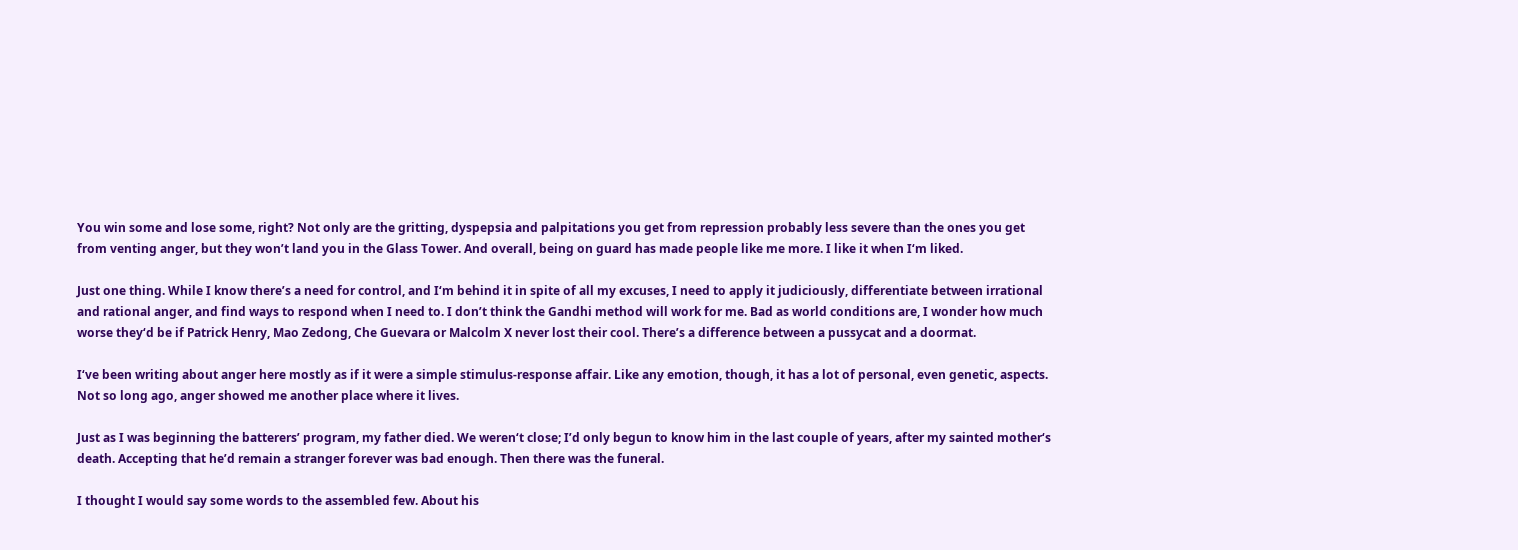You win some and lose some, right? Not only are the gritting, dyspepsia and palpitations you get from repression probably less severe than the ones you get from venting anger, but they won’t land you in the Glass Tower. And overall, being on guard has made people like me more. I like it when I‘m liked.

Just one thing. While I know there’s a need for control, and I‘m behind it in spite of all my excuses, I need to apply it judiciously, differentiate between irrational and rational anger, and find ways to respond when I need to. I don’t think the Gandhi method will work for me. Bad as world conditions are, I wonder how much worse they‘d be if Patrick Henry, Mao Zedong, Che Guevara or Malcolm X never lost their cool. There’s a difference between a pussycat and a doormat.

I‘ve been writing about anger here mostly as if it were a simple stimulus-response affair. Like any emotion, though, it has a lot of personal, even genetic, aspects. Not so long ago, anger showed me another place where it lives.

Just as I was beginning the batterers’ program, my father died. We weren‘t close; I’d only begun to know him in the last couple of years, after my sainted mother‘s death. Accepting that he’d remain a stranger forever was bad enough. Then there was the funeral.

I thought I would say some words to the assembled few. About his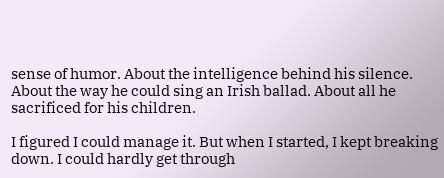sense of humor. About the intelligence behind his silence. About the way he could sing an Irish ballad. About all he sacrificed for his children.

I figured I could manage it. But when I started, I kept breaking down. I could hardly get through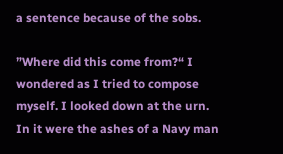a sentence because of the sobs.

”Where did this come from?“ I wondered as I tried to compose myself. I looked down at the urn. In it were the ashes of a Navy man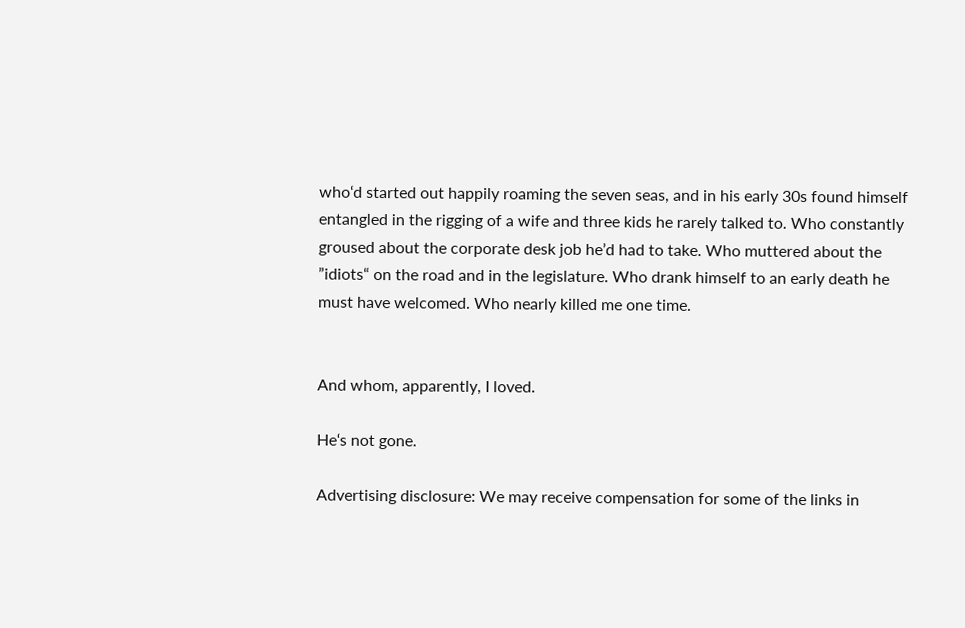who‘d started out happily roaming the seven seas, and in his early 30s found himself entangled in the rigging of a wife and three kids he rarely talked to. Who constantly groused about the corporate desk job he’d had to take. Who muttered about the ”idiots“ on the road and in the legislature. Who drank himself to an early death he must have welcomed. Who nearly killed me one time.


And whom, apparently, I loved.

He‘s not gone.

Advertising disclosure: We may receive compensation for some of the links in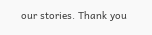our stories. Thank you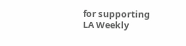for supporting LA Weekly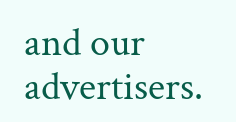and our advertisers.